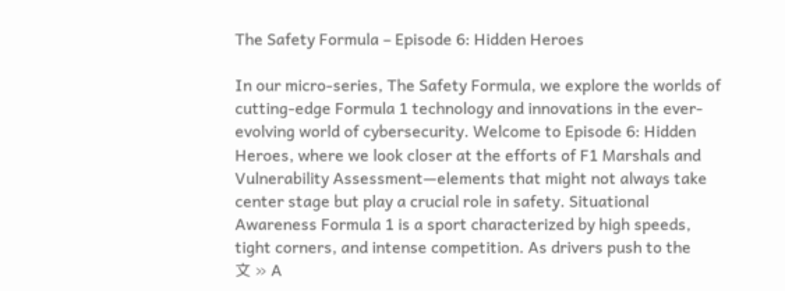The Safety Formula – Episode 6: Hidden Heroes

In our micro-series, The Safety Formula, we explore the worlds of cutting-edge Formula 1 technology and innovations in the ever-evolving world of cybersecurity. Welcome to Episode 6: Hidden Heroes, where we look closer at the efforts of F1 Marshals and Vulnerability Assessment—elements that might not always take center stage but play a crucial role in safety. Situational Awareness Formula 1 is a sport characterized by high speeds, tight corners, and intense competition. As drivers push to the
文 » A